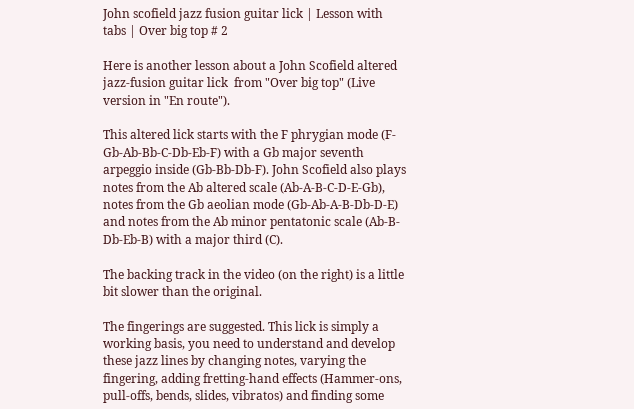John scofield jazz fusion guitar lick | Lesson with tabs | Over big top # 2

Here is another lesson about a John Scofield altered jazz-fusion guitar lick  from "Over big top" (Live version in "En route").

This altered lick starts with the F phrygian mode (F-Gb-Ab-Bb-C-Db-Eb-F) with a Gb major seventh arpeggio inside (Gb-Bb-Db-F). John Scofield also plays notes from the Ab altered scale (Ab-A-B-C-D-E-Gb), notes from the Gb aeolian mode (Gb-Ab-A-B-Db-D-E) and notes from the Ab minor pentatonic scale (Ab-B-Db-Eb-B) with a major third (C).

The backing track in the video (on the right) is a little bit slower than the original.

The fingerings are suggested. This lick is simply a working basis, you need to understand and develop these jazz lines by changing notes, varying the fingering, adding fretting-hand effects (Hammer-ons, pull-offs, bends, slides, vibratos) and finding some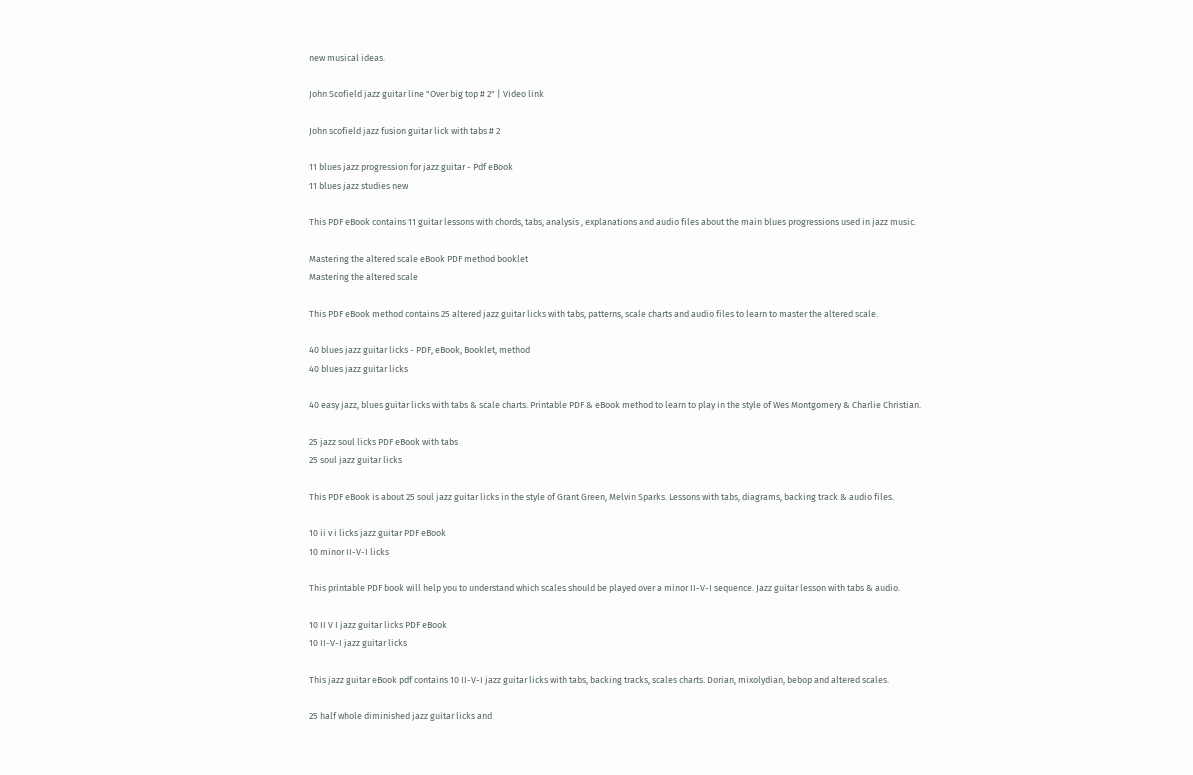new musical ideas.

John Scofield jazz guitar line "Over big top # 2" | Video link

John scofield jazz fusion guitar lick with tabs # 2

11 blues jazz progression for jazz guitar - Pdf eBook
11 blues jazz studies new

This PDF eBook contains 11 guitar lessons with chords, tabs, analysis , explanations and audio files about the main blues progressions used in jazz music.

Mastering the altered scale eBook PDF method booklet
Mastering the altered scale

This PDF eBook method contains 25 altered jazz guitar licks with tabs, patterns, scale charts and audio files to learn to master the altered scale.

40 blues jazz guitar licks - PDF, eBook, Booklet, method
40 blues jazz guitar licks

40 easy jazz, blues guitar licks with tabs & scale charts. Printable PDF & eBook method to learn to play in the style of Wes Montgomery & Charlie Christian.

25 jazz soul licks PDF eBook with tabs
25 soul jazz guitar licks

This PDF eBook is about 25 soul jazz guitar licks in the style of Grant Green, Melvin Sparks. Lessons with tabs, diagrams, backing track & audio files.

10 ii v i licks jazz guitar PDF eBook
10 minor II-V-I licks

This printable PDF book will help you to understand which scales should be played over a minor II-V-I sequence. Jazz guitar lesson with tabs & audio.

10 II V I jazz guitar licks PDF eBook
10 II-V-I jazz guitar licks

This jazz guitar eBook pdf contains 10 II-V-I jazz guitar licks with tabs, backing tracks, scales charts. Dorian, mixolydian, bebop and altered scales.

25 half whole diminished jazz guitar licks and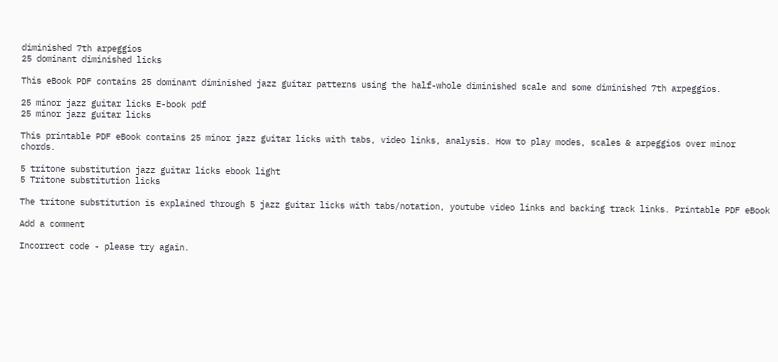diminished 7th arpeggios
25 dominant diminished licks

This eBook PDF contains 25 dominant diminished jazz guitar patterns using the half-whole diminished scale and some diminished 7th arpeggios.

25 minor jazz guitar licks E-book pdf
25 minor jazz guitar licks

This printable PDF eBook contains 25 minor jazz guitar licks with tabs, video links, analysis. How to play modes, scales & arpeggios over minor chords.

5 tritone substitution jazz guitar licks ebook light
5 Tritone substitution licks

The tritone substitution is explained through 5 jazz guitar licks with tabs/notation, youtube video links and backing track links. Printable PDF eBook

Add a comment

Incorrect code - please try again.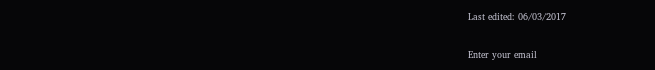Last edited: 06/03/2017


Enter your email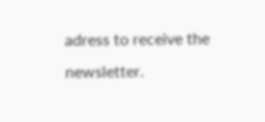adress to receive the newsletter.